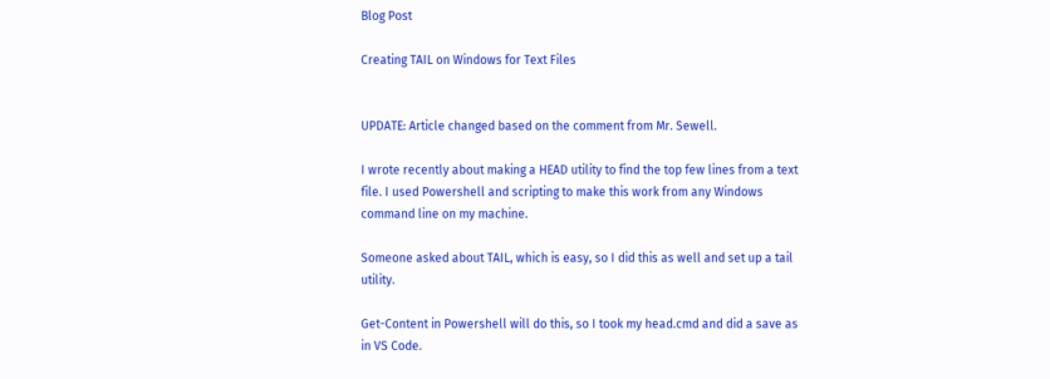Blog Post

Creating TAIL on Windows for Text Files


UPDATE: Article changed based on the comment from Mr. Sewell.

I wrote recently about making a HEAD utility to find the top few lines from a text file. I used Powershell and scripting to make this work from any Windows command line on my machine.

Someone asked about TAIL, which is easy, so I did this as well and set up a tail utility.

Get-Content in Powershell will do this, so I took my head.cmd and did a save as in VS Code.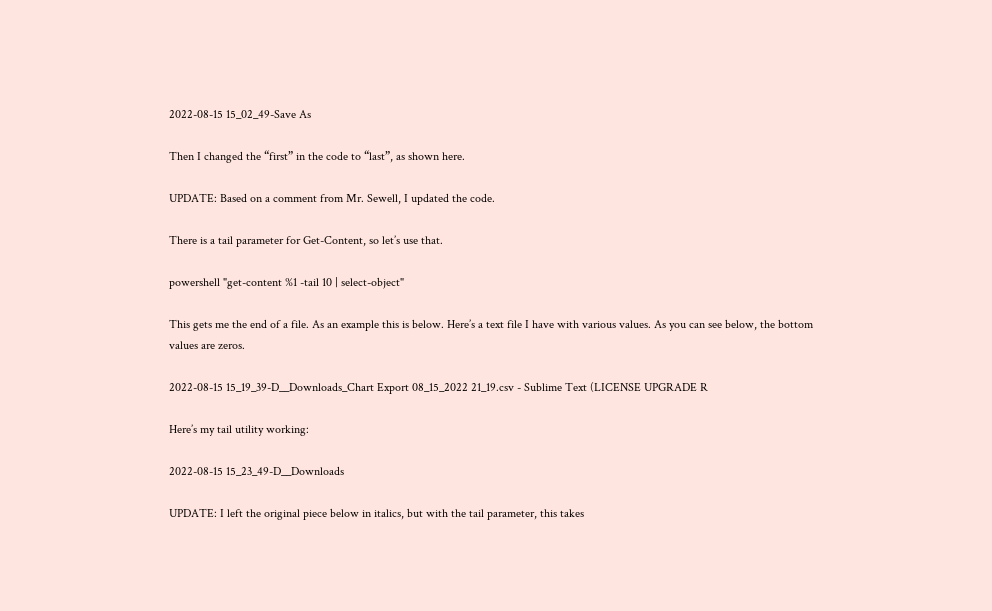2022-08-15 15_02_49-Save As

Then I changed the “first” in the code to “last”, as shown here.

UPDATE: Based on a comment from Mr. Sewell, I updated the code.

There is a tail parameter for Get-Content, so let’s use that.

powershell "get-content %1 -tail 10 | select-object"

This gets me the end of a file. As an example this is below. Here’s a text file I have with various values. As you can see below, the bottom values are zeros.

2022-08-15 15_19_39-D__Downloads_Chart Export 08_15_2022 21_19.csv - Sublime Text (LICENSE UPGRADE R

Here’s my tail utility working:

2022-08-15 15_23_49-D__Downloads

UPDATE: I left the original piece below in italics, but with the tail parameter, this takes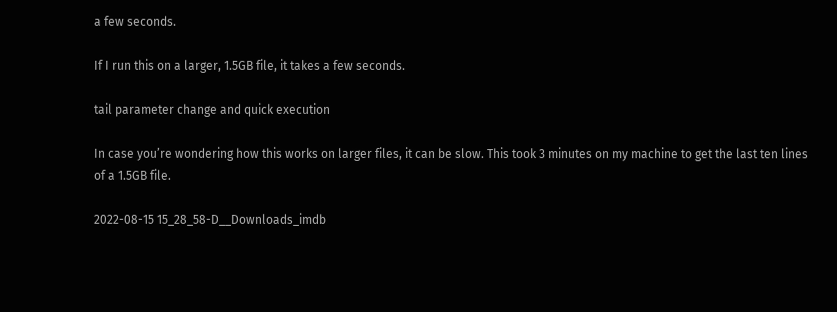a few seconds.

If I run this on a larger, 1.5GB file, it takes a few seconds.

tail parameter change and quick execution

In case you’re wondering how this works on larger files, it can be slow. This took 3 minutes on my machine to get the last ten lines of a 1.5GB file.

2022-08-15 15_28_58-D__Downloads_imdb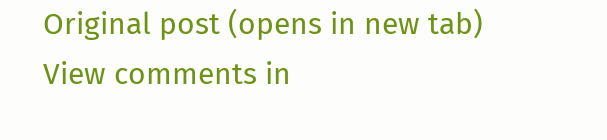Original post (opens in new tab)
View comments in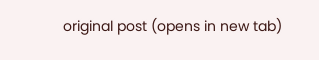original post (opens in new tab)